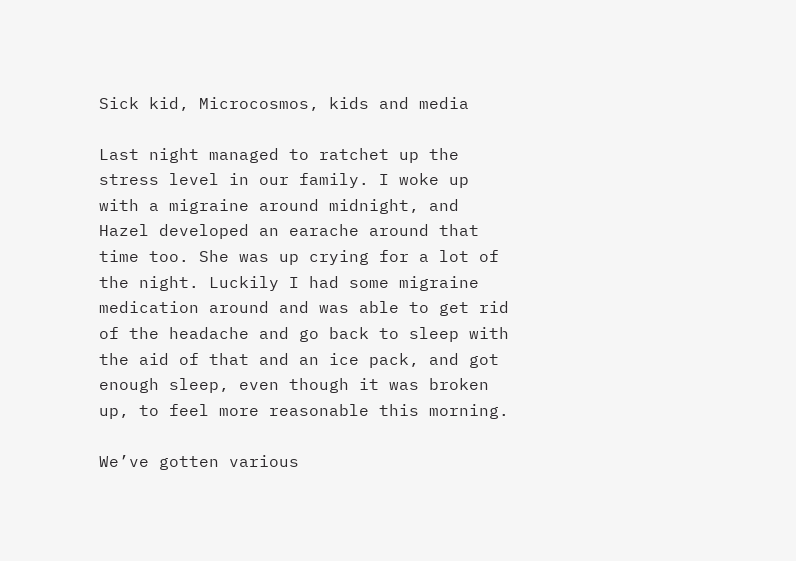Sick kid, Microcosmos, kids and media

Last night managed to ratchet up the stress level in our family. I woke up with a migraine around midnight, and Hazel developed an earache around that time too. She was up crying for a lot of the night. Luckily I had some migraine medication around and was able to get rid of the headache and go back to sleep with the aid of that and an ice pack, and got enough sleep, even though it was broken up, to feel more reasonable this morning.

We’ve gotten various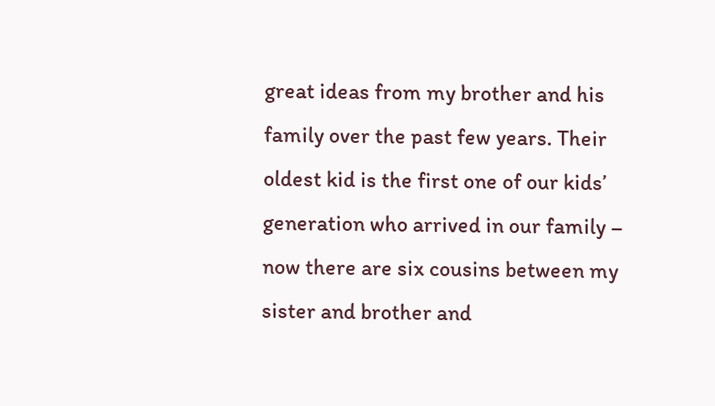great ideas from my brother and his family over the past few years. Their oldest kid is the first one of our kids’ generation who arrived in our family – now there are six cousins between my sister and brother and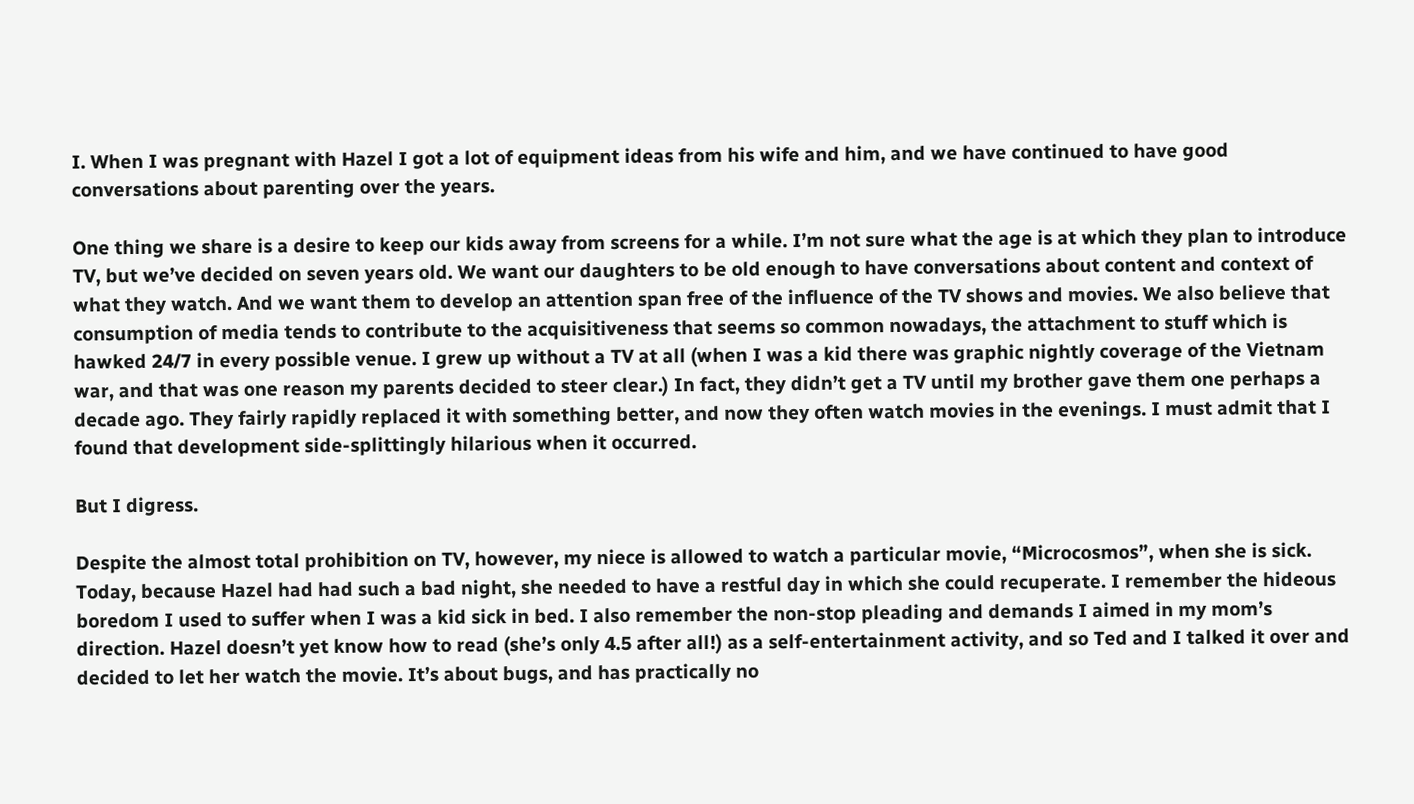I. When I was pregnant with Hazel I got a lot of equipment ideas from his wife and him, and we have continued to have good conversations about parenting over the years.

One thing we share is a desire to keep our kids away from screens for a while. I’m not sure what the age is at which they plan to introduce TV, but we’ve decided on seven years old. We want our daughters to be old enough to have conversations about content and context of what they watch. And we want them to develop an attention span free of the influence of the TV shows and movies. We also believe that consumption of media tends to contribute to the acquisitiveness that seems so common nowadays, the attachment to stuff which is hawked 24/7 in every possible venue. I grew up without a TV at all (when I was a kid there was graphic nightly coverage of the Vietnam war, and that was one reason my parents decided to steer clear.) In fact, they didn’t get a TV until my brother gave them one perhaps a decade ago. They fairly rapidly replaced it with something better, and now they often watch movies in the evenings. I must admit that I found that development side-splittingly hilarious when it occurred.

But I digress.

Despite the almost total prohibition on TV, however, my niece is allowed to watch a particular movie, “Microcosmos”, when she is sick. Today, because Hazel had had such a bad night, she needed to have a restful day in which she could recuperate. I remember the hideous boredom I used to suffer when I was a kid sick in bed. I also remember the non-stop pleading and demands I aimed in my mom’s direction. Hazel doesn’t yet know how to read (she’s only 4.5 after all!) as a self-entertainment activity, and so Ted and I talked it over and decided to let her watch the movie. It’s about bugs, and has practically no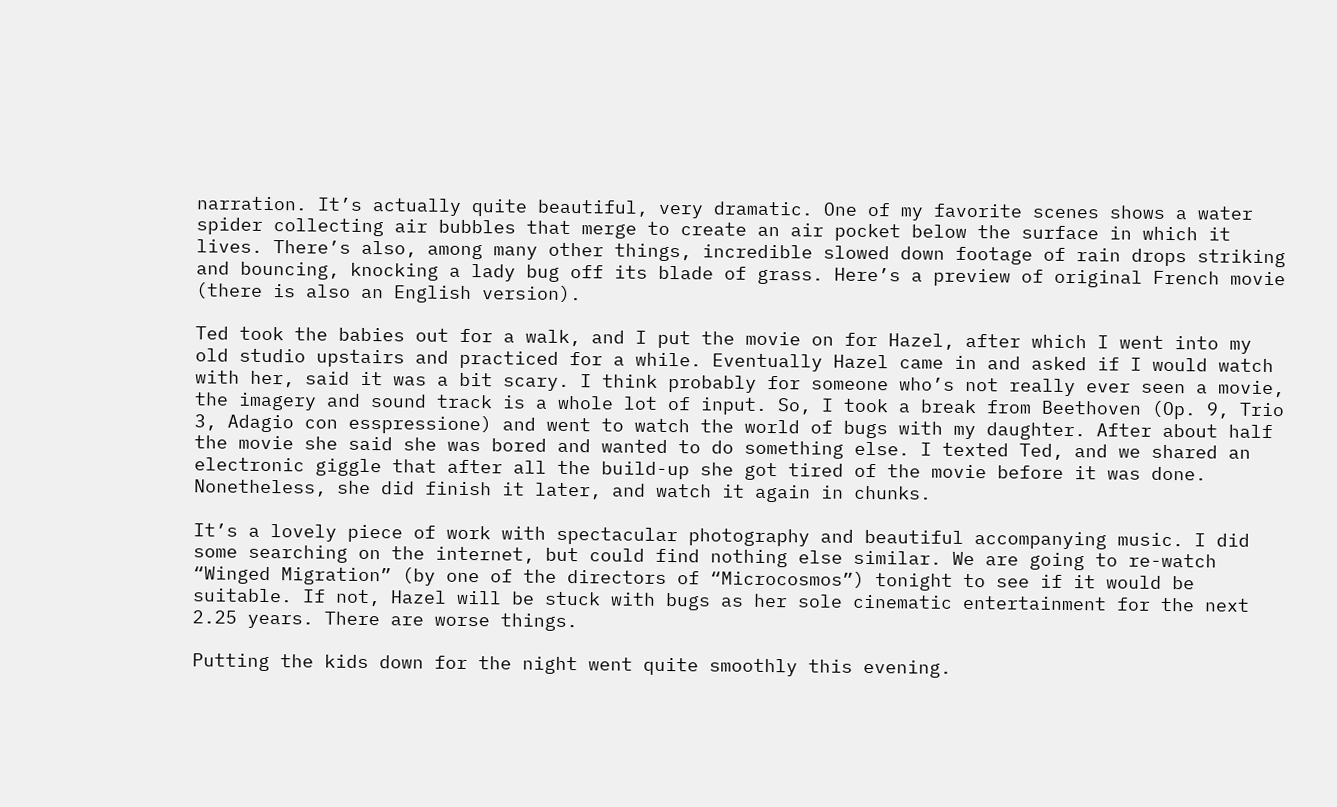narration. It’s actually quite beautiful, very dramatic. One of my favorite scenes shows a water spider collecting air bubbles that merge to create an air pocket below the surface in which it lives. There’s also, among many other things, incredible slowed down footage of rain drops striking and bouncing, knocking a lady bug off its blade of grass. Here’s a preview of original French movie (there is also an English version).

Ted took the babies out for a walk, and I put the movie on for Hazel, after which I went into my old studio upstairs and practiced for a while. Eventually Hazel came in and asked if I would watch with her, said it was a bit scary. I think probably for someone who’s not really ever seen a movie, the imagery and sound track is a whole lot of input. So, I took a break from Beethoven (Op. 9, Trio 3, Adagio con esspressione) and went to watch the world of bugs with my daughter. After about half the movie she said she was bored and wanted to do something else. I texted Ted, and we shared an electronic giggle that after all the build-up she got tired of the movie before it was done. Nonetheless, she did finish it later, and watch it again in chunks.

It’s a lovely piece of work with spectacular photography and beautiful accompanying music. I did some searching on the internet, but could find nothing else similar. We are going to re-watch “Winged Migration” (by one of the directors of “Microcosmos”) tonight to see if it would be suitable. If not, Hazel will be stuck with bugs as her sole cinematic entertainment for the next 2.25 years. There are worse things.

Putting the kids down for the night went quite smoothly this evening.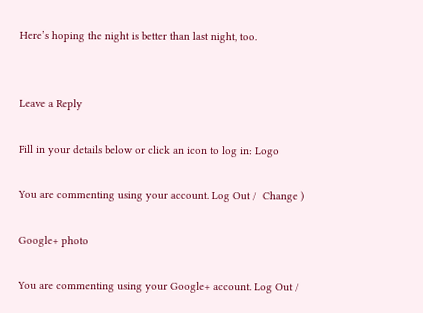Here’s hoping the night is better than last night, too.


Leave a Reply

Fill in your details below or click an icon to log in: Logo

You are commenting using your account. Log Out /  Change )

Google+ photo

You are commenting using your Google+ account. Log Out /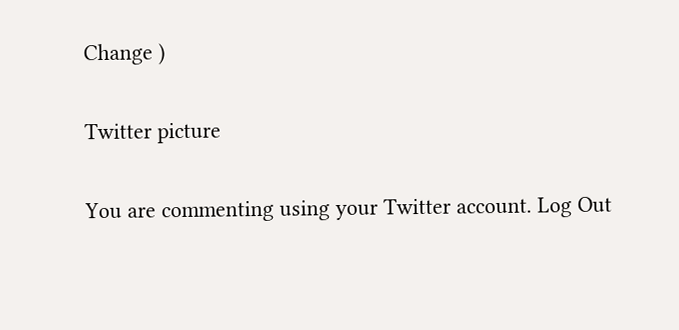Change )

Twitter picture

You are commenting using your Twitter account. Log Out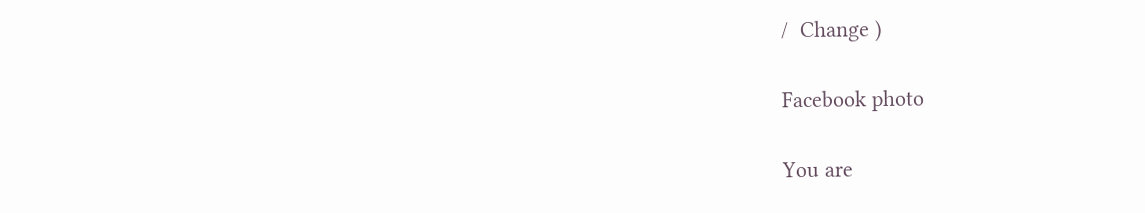/  Change )

Facebook photo

You are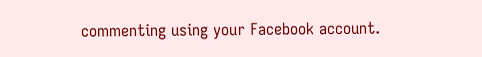commenting using your Facebook account.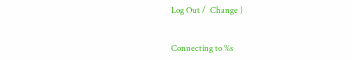Log Out /  Change )


Connecting to %s